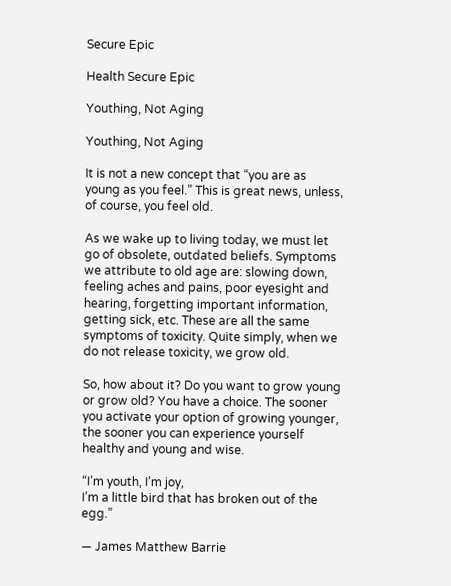Secure Epic

Health Secure Epic

Youthing, Not Aging

Youthing, Not Aging

It is not a new concept that “you are as young as you feel.” This is great news, unless, of course, you feel old.

As we wake up to living today, we must let go of obsolete, outdated beliefs. Symptoms we attribute to old age are: slowing down, feeling aches and pains, poor eyesight and hearing, forgetting important information, getting sick, etc. These are all the same symptoms of toxicity. Quite simply, when we do not release toxicity, we grow old.

So, how about it? Do you want to grow young or grow old? You have a choice. The sooner you activate your option of growing younger, the sooner you can experience yourself healthy and young and wise.

“I’m youth, I’m joy,
I’m a little bird that has broken out of the egg.”

— James Matthew Barrie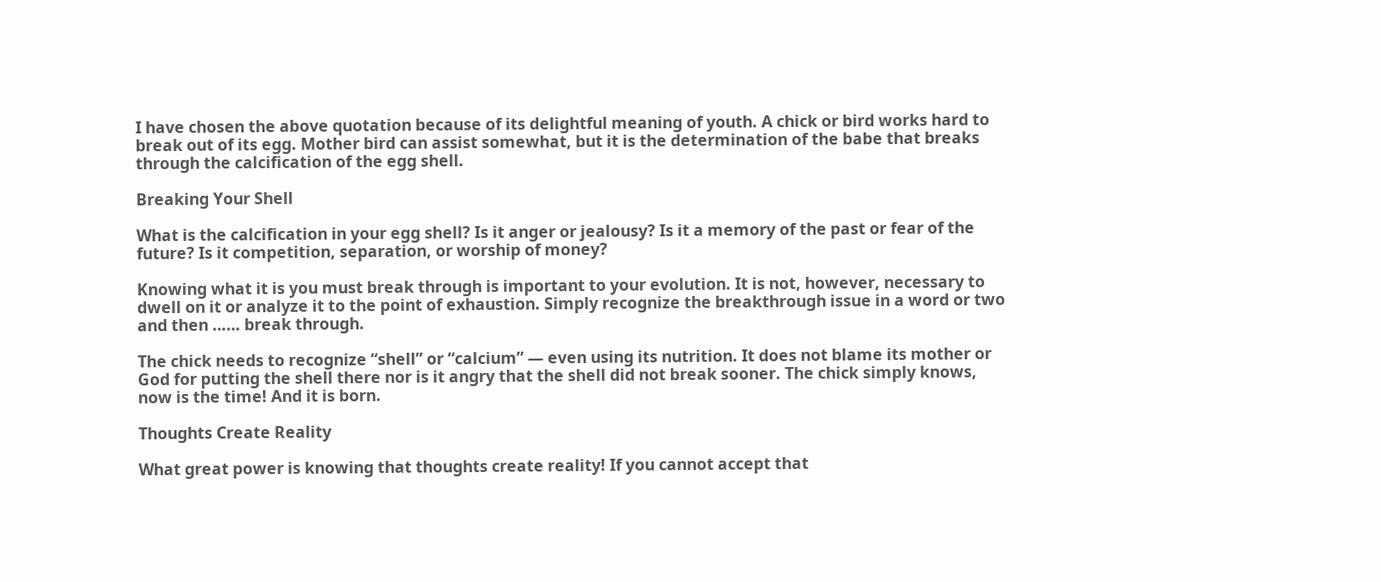I have chosen the above quotation because of its delightful meaning of youth. A chick or bird works hard to break out of its egg. Mother bird can assist somewhat, but it is the determination of the babe that breaks through the calcification of the egg shell.

Breaking Your Shell

What is the calcification in your egg shell? Is it anger or jealousy? Is it a memory of the past or fear of the future? Is it competition, separation, or worship of money?

Knowing what it is you must break through is important to your evolution. It is not, however, necessary to dwell on it or analyze it to the point of exhaustion. Simply recognize the breakthrough issue in a word or two and then …… break through.

The chick needs to recognize “shell” or “calcium” — even using its nutrition. It does not blame its mother or God for putting the shell there nor is it angry that the shell did not break sooner. The chick simply knows, now is the time! And it is born.

Thoughts Create Reality

What great power is knowing that thoughts create reality! If you cannot accept that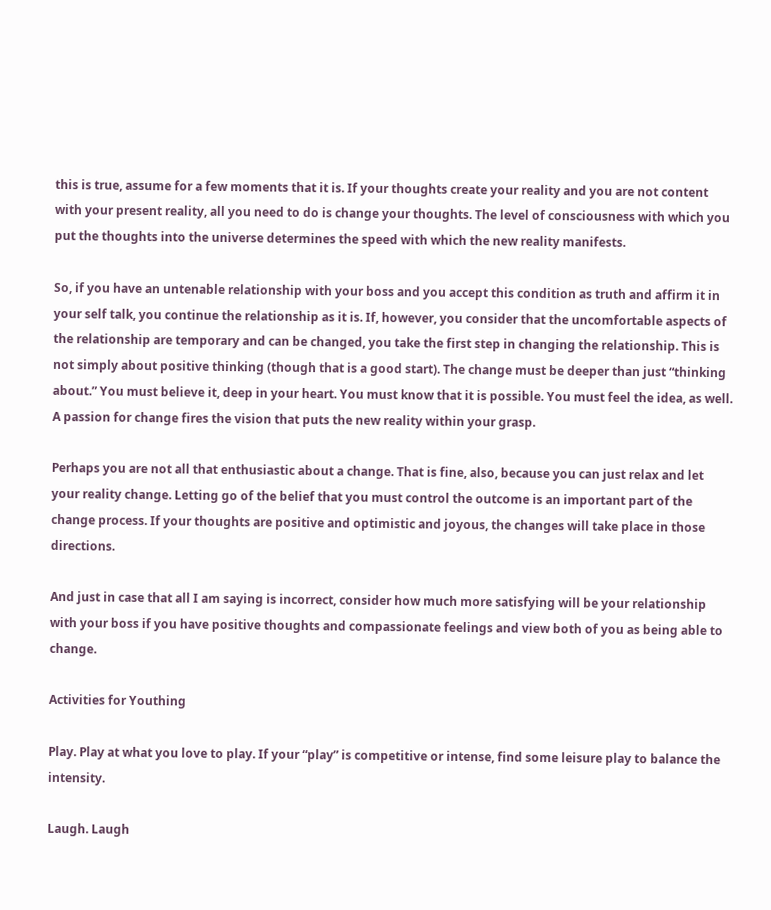this is true, assume for a few moments that it is. If your thoughts create your reality and you are not content with your present reality, all you need to do is change your thoughts. The level of consciousness with which you put the thoughts into the universe determines the speed with which the new reality manifests.

So, if you have an untenable relationship with your boss and you accept this condition as truth and affirm it in your self talk, you continue the relationship as it is. If, however, you consider that the uncomfortable aspects of the relationship are temporary and can be changed, you take the first step in changing the relationship. This is not simply about positive thinking (though that is a good start). The change must be deeper than just “thinking about.” You must believe it, deep in your heart. You must know that it is possible. You must feel the idea, as well. A passion for change fires the vision that puts the new reality within your grasp.

Perhaps you are not all that enthusiastic about a change. That is fine, also, because you can just relax and let your reality change. Letting go of the belief that you must control the outcome is an important part of the change process. If your thoughts are positive and optimistic and joyous, the changes will take place in those directions.

And just in case that all I am saying is incorrect, consider how much more satisfying will be your relationship with your boss if you have positive thoughts and compassionate feelings and view both of you as being able to change.

Activities for Youthing

Play. Play at what you love to play. If your “play” is competitive or intense, find some leisure play to balance the intensity.

Laugh. Laugh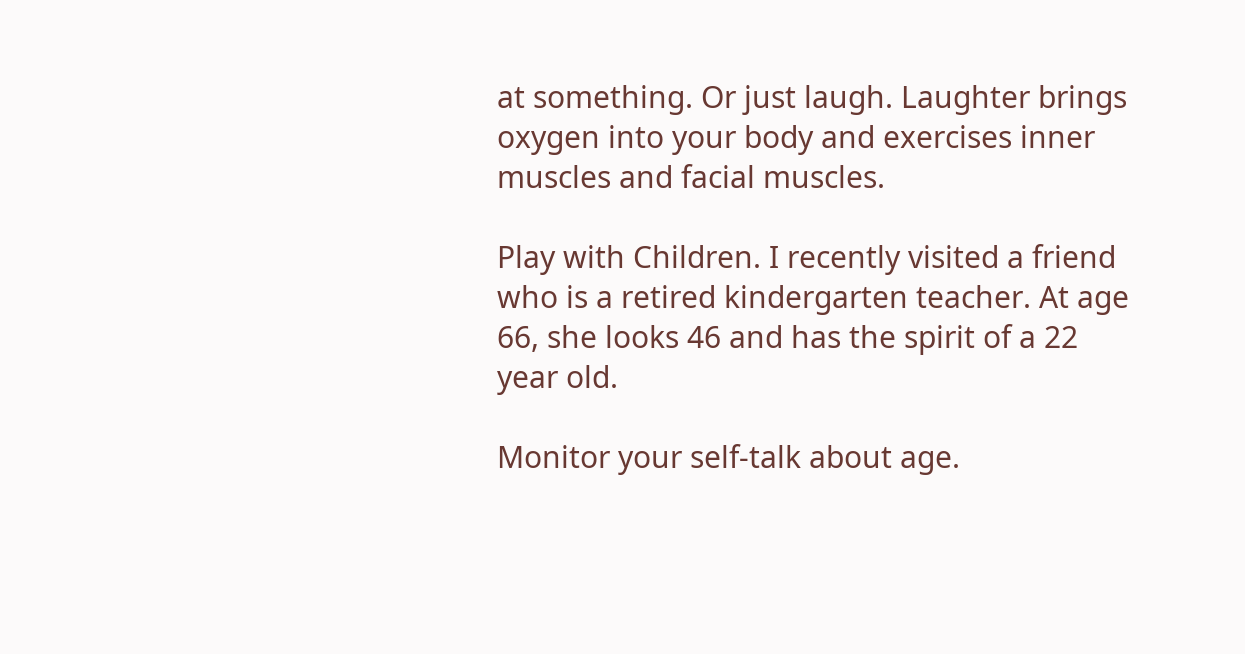at something. Or just laugh. Laughter brings oxygen into your body and exercises inner muscles and facial muscles.

Play with Children. I recently visited a friend who is a retired kindergarten teacher. At age 66, she looks 46 and has the spirit of a 22 year old.

Monitor your self-talk about age.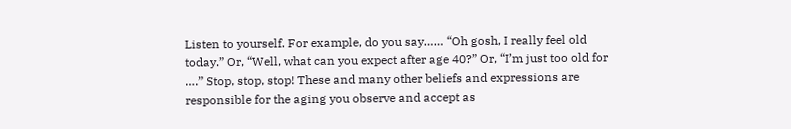Listen to yourself. For example, do you say…… “Oh gosh, I really feel old today.” Or, “Well, what can you expect after age 40?” Or, “I’m just too old for ….” Stop, stop, stop! These and many other beliefs and expressions are responsible for the aging you observe and accept as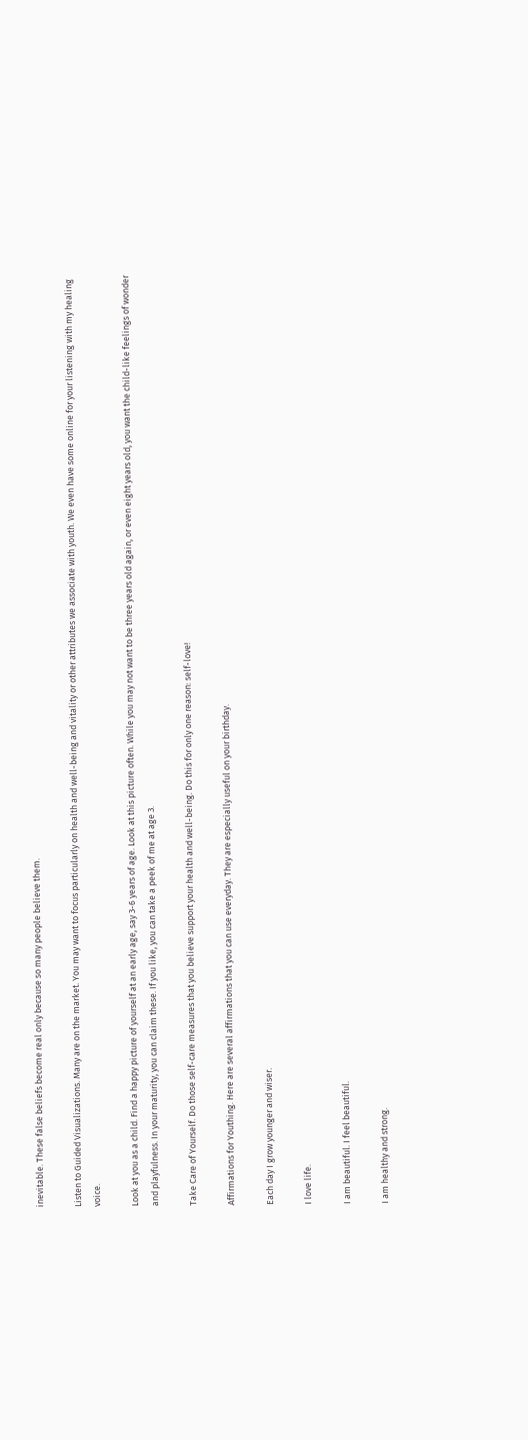inevitable. These false beliefs become real only because so many people believe them.

Listen to Guided Visualizations. Many are on the market. You may want to focus particularly on health and well-being and vitality or other attributes we associate with youth. We even have some online for your listening with my healing voice.

Look at you as a child. Find a happy picture of yourself at an early age, say 3-6 years of age. Look at this picture often. While you may not want to be three years old again, or even eight years old, you want the child-like feelings of wonder and playfulness. In your maturity, you can claim these. If you like, you can take a peek of me at age 3.

Take Care of Yourself. Do those self-care measures that you believe support your health and well-being. Do this for only one reason: self-love!

Affirmations for Youthing. Here are several affirmations that you can use everyday. They are especially useful on your birthday.

Each day I grow younger and wiser.

I love life.

I am beautiful. I feel beautiful.

I am healthy and strong.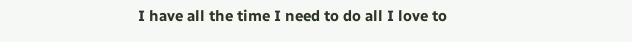I have all the time I need to do all I love to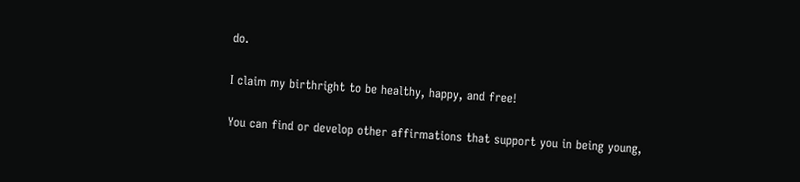do.

I claim my birthright to be healthy, happy, and free!

You can find or develop other affirmations that support you in being young,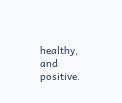healthy, and positive.